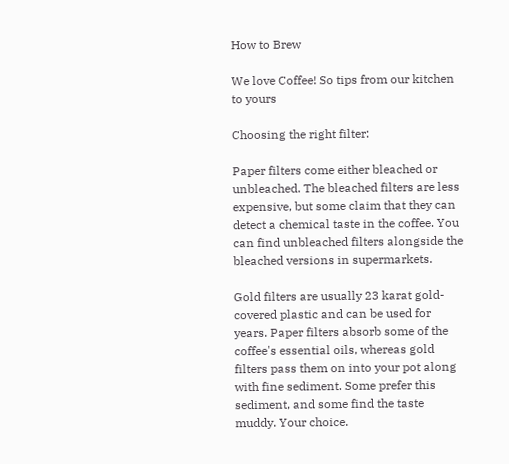How to Brew

We love Coffee! So tips from our kitchen to yours

Choosing the right filter:

Paper filters come either bleached or unbleached. The bleached filters are less expensive, but some claim that they can detect a chemical taste in the coffee. You can find unbleached filters alongside the bleached versions in supermarkets.

Gold filters are usually 23 karat gold-covered plastic and can be used for years. Paper filters absorb some of the coffee's essential oils, whereas gold filters pass them on into your pot along with fine sediment. Some prefer this sediment, and some find the taste muddy. Your choice.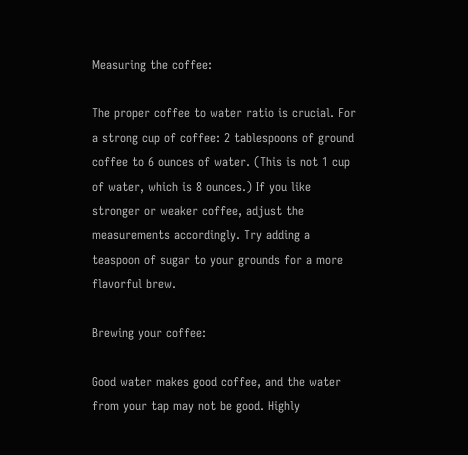Measuring the coffee:

The proper coffee to water ratio is crucial. For a strong cup of coffee: 2 tablespoons of ground coffee to 6 ounces of water. (This is not 1 cup of water, which is 8 ounces.) If you like stronger or weaker coffee, adjust the measurements accordingly. Try adding a teaspoon of sugar to your grounds for a more flavorful brew.

Brewing your coffee:

Good water makes good coffee, and the water from your tap may not be good. Highly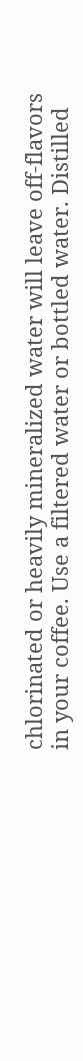chlorinated or heavily mineralized water will leave off-flavors in your coffee. Use a filtered water or bottled water. Distilled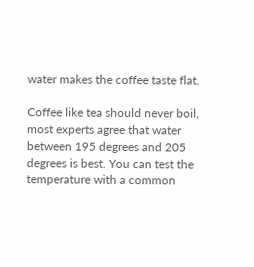water makes the coffee taste flat.

Coffee like tea should never boil, most experts agree that water between 195 degrees and 205 degrees is best. You can test the temperature with a common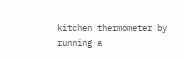kitchen thermometer by running a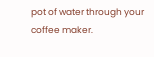pot of water through your coffee maker.